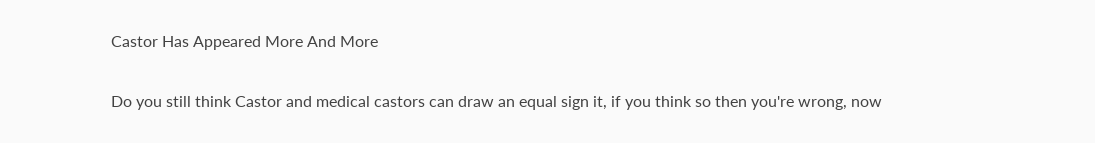Castor Has Appeared More And More

Do you still think Castor and medical castors can draw an equal sign it, if you think so then you're wrong, now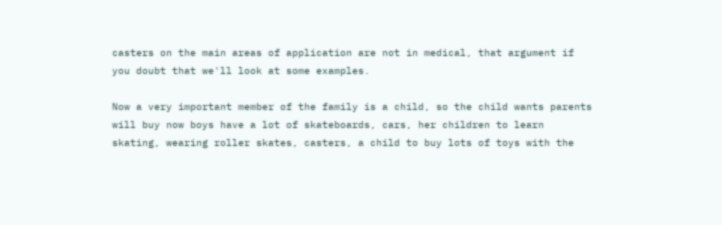casters on the main areas of application are not in medical, that argument if you doubt that we'll look at some examples.

Now a very important member of the family is a child, so the child wants parents will buy now boys have a lot of skateboards, cars, her children to learn skating, wearing roller skates, casters, a child to buy lots of toys with the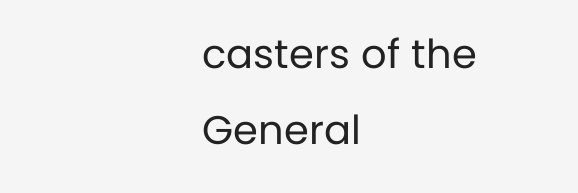casters of the General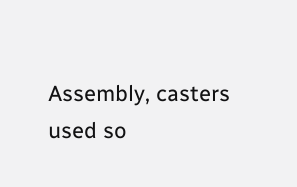Assembly, casters used so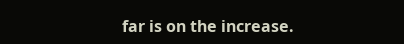far is on the increase.